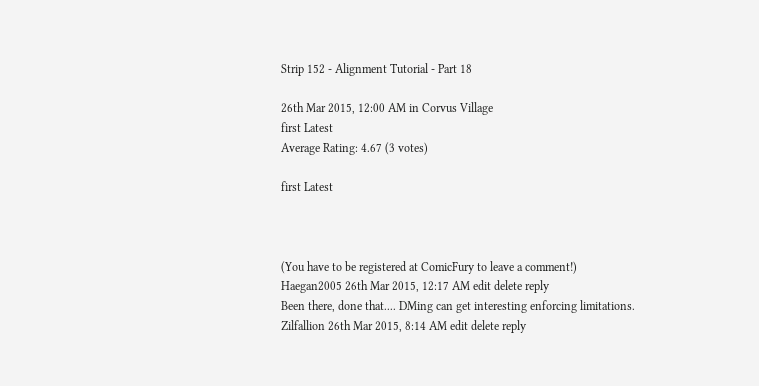Strip 152 - Alignment Tutorial - Part 18

26th Mar 2015, 12:00 AM in Corvus Village
first Latest
Average Rating: 4.67 (3 votes)

first Latest



(You have to be registered at ComicFury to leave a comment!)
Haegan2005 26th Mar 2015, 12:17 AM edit delete reply
Been there, done that.... DMing can get interesting enforcing limitations.
Zilfallion 26th Mar 2015, 8:14 AM edit delete reply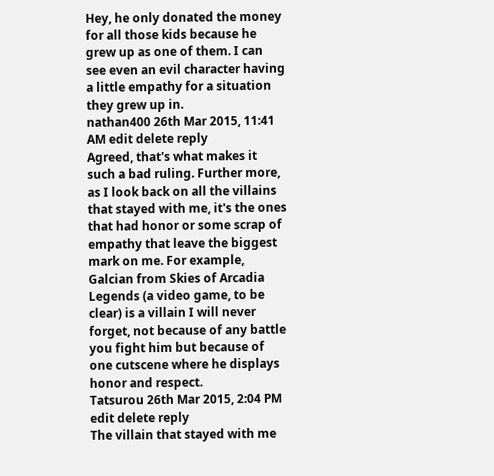Hey, he only donated the money for all those kids because he grew up as one of them. I can see even an evil character having a little empathy for a situation they grew up in.
nathan400 26th Mar 2015, 11:41 AM edit delete reply
Agreed, that's what makes it such a bad ruling. Further more, as I look back on all the villains that stayed with me, it's the ones that had honor or some scrap of empathy that leave the biggest mark on me. For example, Galcian from Skies of Arcadia Legends (a video game, to be clear) is a villain I will never forget, not because of any battle you fight him but because of one cutscene where he displays honor and respect.
Tatsurou 26th Mar 2015, 2:04 PM edit delete reply
The villain that stayed with me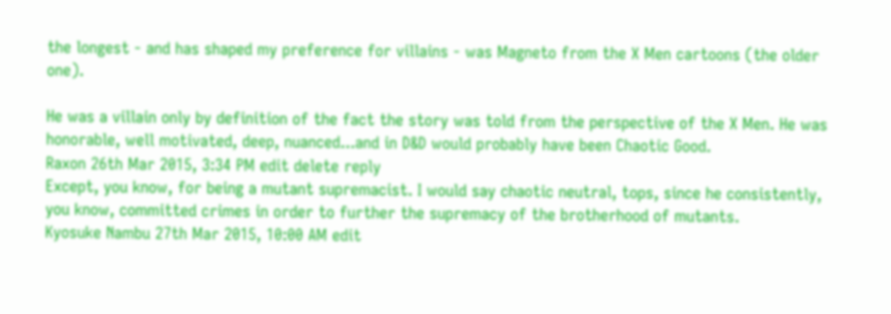the longest - and has shaped my preference for villains - was Magneto from the X Men cartoons (the older one).

He was a villain only by definition of the fact the story was told from the perspective of the X Men. He was honorable, well motivated, deep, nuanced...and in D&D would probably have been Chaotic Good.
Raxon 26th Mar 2015, 3:34 PM edit delete reply
Except, you know, for being a mutant supremacist. I would say chaotic neutral, tops, since he consistently, you know, committed crimes in order to further the supremacy of the brotherhood of mutants.
Kyosuke Nambu 27th Mar 2015, 10:00 AM edit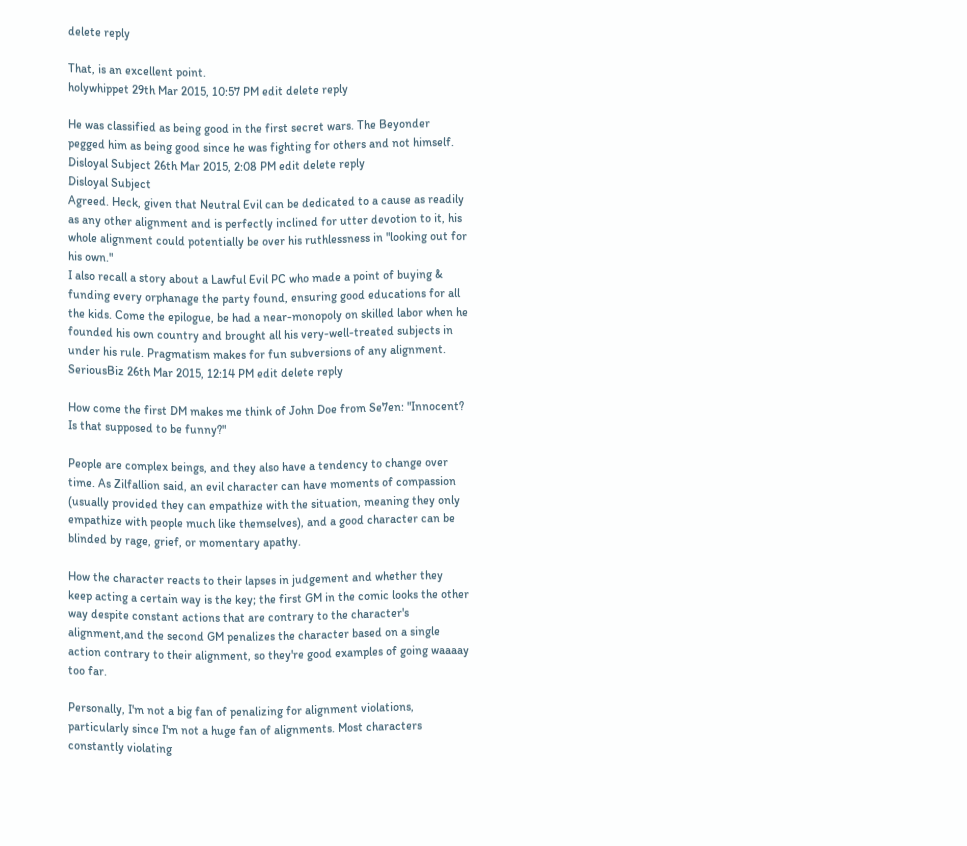delete reply

That, is an excellent point.
holywhippet 29th Mar 2015, 10:57 PM edit delete reply

He was classified as being good in the first secret wars. The Beyonder pegged him as being good since he was fighting for others and not himself.
Disloyal Subject 26th Mar 2015, 2:08 PM edit delete reply
Disloyal Subject
Agreed. Heck, given that Neutral Evil can be dedicated to a cause as readily as any other alignment and is perfectly inclined for utter devotion to it, his whole alignment could potentially be over his ruthlessness in "looking out for his own."
I also recall a story about a Lawful Evil PC who made a point of buying & funding every orphanage the party found, ensuring good educations for all the kids. Come the epilogue, be had a near-monopoly on skilled labor when he founded his own country and brought all his very-well-treated subjects in under his rule. Pragmatism makes for fun subversions of any alignment.
SeriousBiz 26th Mar 2015, 12:14 PM edit delete reply

How come the first DM makes me think of John Doe from Se7en: "Innocent? Is that supposed to be funny?"

People are complex beings, and they also have a tendency to change over time. As Zilfallion said, an evil character can have moments of compassion (usually provided they can empathize with the situation, meaning they only empathize with people much like themselves), and a good character can be blinded by rage, grief, or momentary apathy.

How the character reacts to their lapses in judgement and whether they keep acting a certain way is the key; the first GM in the comic looks the other way despite constant actions that are contrary to the character's alignment,and the second GM penalizes the character based on a single action contrary to their alignment, so they're good examples of going waaaay too far.

Personally, I'm not a big fan of penalizing for alignment violations, particularly since I'm not a huge fan of alignments. Most characters constantly violating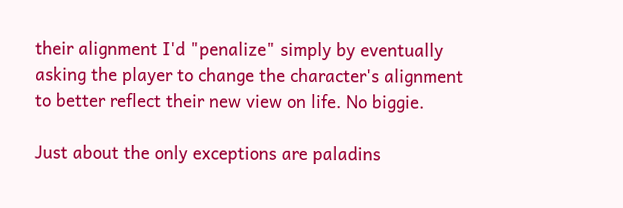their alignment I'd "penalize" simply by eventually asking the player to change the character's alignment to better reflect their new view on life. No biggie.

Just about the only exceptions are paladins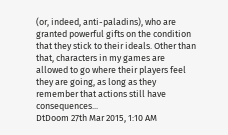(or, indeed, anti-paladins), who are granted powerful gifts on the condition that they stick to their ideals. Other than that, characters in my games are allowed to go where their players feel they are going, as long as they remember that actions still have consequences...
DtDoom 27th Mar 2015, 1:10 AM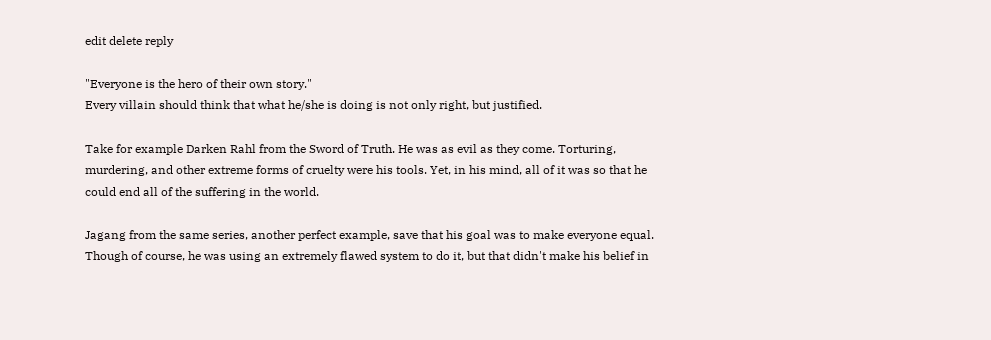edit delete reply

"Everyone is the hero of their own story."
Every villain should think that what he/she is doing is not only right, but justified.

Take for example Darken Rahl from the Sword of Truth. He was as evil as they come. Torturing, murdering, and other extreme forms of cruelty were his tools. Yet, in his mind, all of it was so that he could end all of the suffering in the world.

Jagang from the same series, another perfect example, save that his goal was to make everyone equal. Though of course, he was using an extremely flawed system to do it, but that didn't make his belief in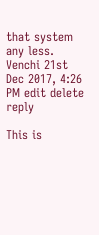that system any less.
Venchi 21st Dec 2017, 4:26 PM edit delete reply

This is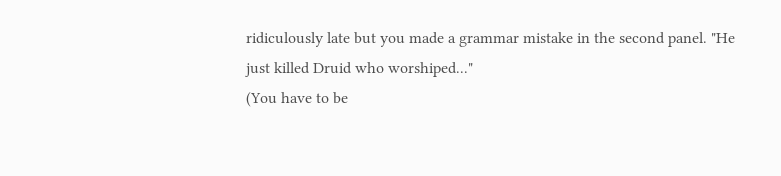ridiculously late but you made a grammar mistake in the second panel. "He just killed Druid who worshiped..."
(You have to be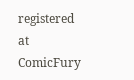registered at ComicFury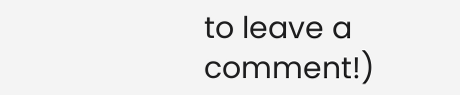to leave a comment!)